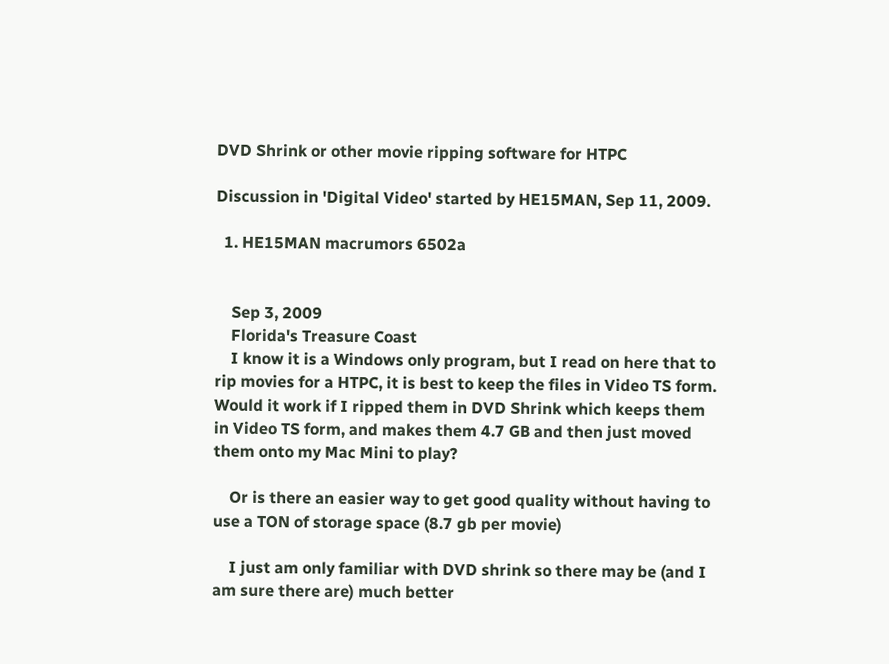DVD Shrink or other movie ripping software for HTPC

Discussion in 'Digital Video' started by HE15MAN, Sep 11, 2009.

  1. HE15MAN macrumors 6502a


    Sep 3, 2009
    Florida's Treasure Coast
    I know it is a Windows only program, but I read on here that to rip movies for a HTPC, it is best to keep the files in Video TS form. Would it work if I ripped them in DVD Shrink which keeps them in Video TS form, and makes them 4.7 GB and then just moved them onto my Mac Mini to play?

    Or is there an easier way to get good quality without having to use a TON of storage space (8.7 gb per movie)

    I just am only familiar with DVD shrink so there may be (and I am sure there are) much better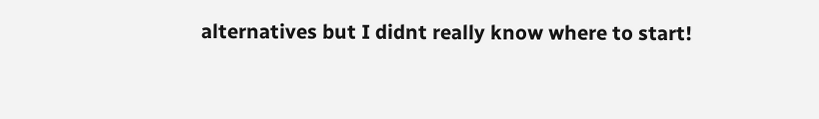alternatives but I didnt really know where to start!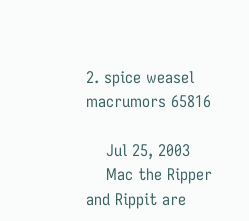2. spice weasel macrumors 65816

    Jul 25, 2003
    Mac the Ripper and Rippit are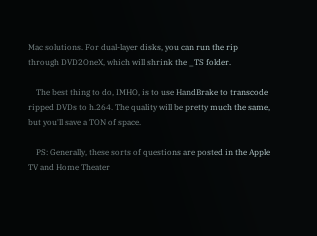Mac solutions. For dual-layer disks, you can run the rip through DVD2OneX, which will shrink the _TS folder.

    The best thing to do, IMHO, is to use HandBrake to transcode ripped DVDs to h.264. The quality will be pretty much the same, but you'll save a TON of space.

    PS: Generally, these sorts of questions are posted in the Apple TV and Home Theater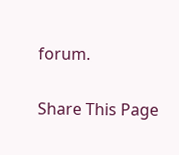forum.

Share This Page